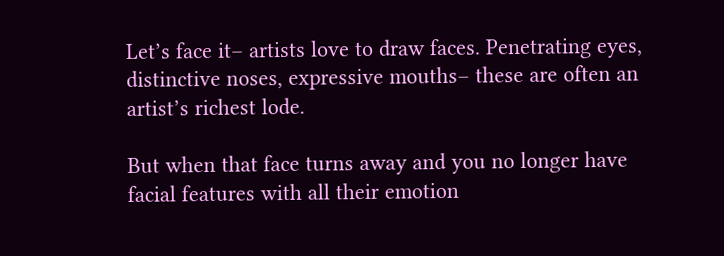Let’s face it– artists love to draw faces. Penetrating eyes, distinctive noses, expressive mouths– these are often an artist’s richest lode.

But when that face turns away and you no longer have facial features with all their emotion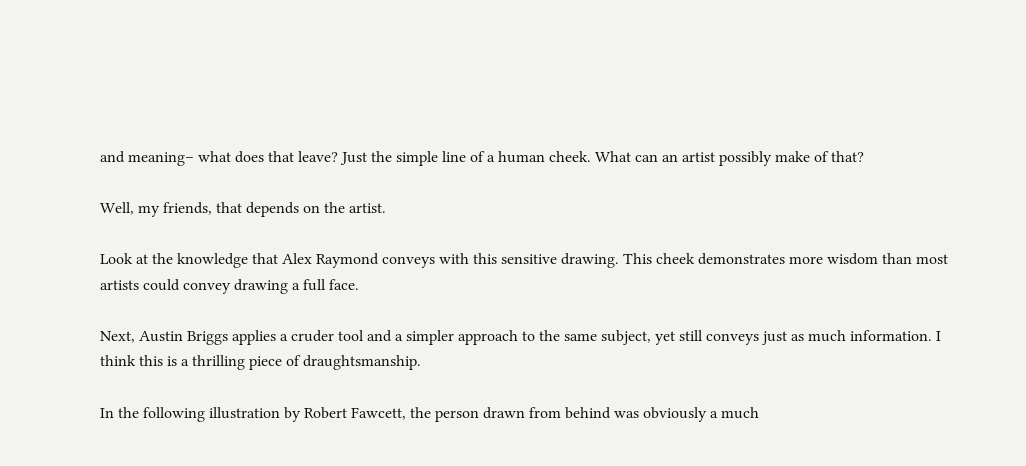and meaning– what does that leave? Just the simple line of a human cheek. What can an artist possibly make of that?

Well, my friends, that depends on the artist.

Look at the knowledge that Alex Raymond conveys with this sensitive drawing. This cheek demonstrates more wisdom than most artists could convey drawing a full face.

Next, Austin Briggs applies a cruder tool and a simpler approach to the same subject, yet still conveys just as much information. I think this is a thrilling piece of draughtsmanship.

In the following illustration by Robert Fawcett, the person drawn from behind was obviously a much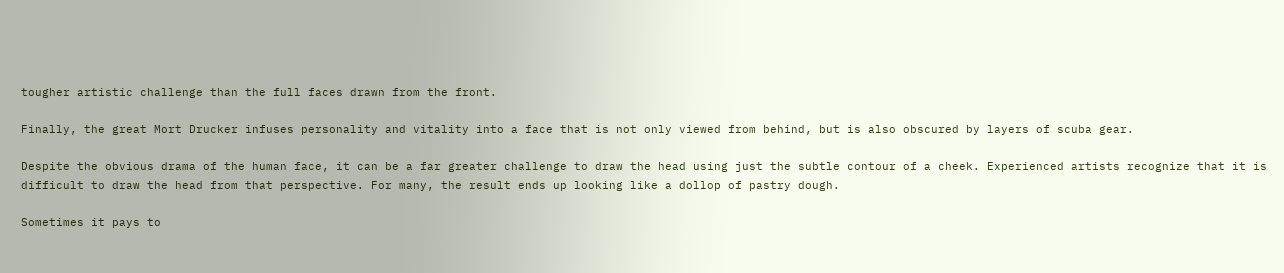tougher artistic challenge than the full faces drawn from the front.

Finally, the great Mort Drucker infuses personality and vitality into a face that is not only viewed from behind, but is also obscured by layers of scuba gear.

Despite the obvious drama of the human face, it can be a far greater challenge to draw the head using just the subtle contour of a cheek. Experienced artists recognize that it is difficult to draw the head from that perspective. For many, the result ends up looking like a dollop of pastry dough.

Sometimes it pays to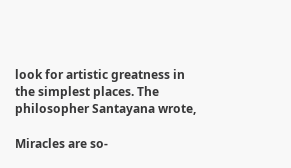look for artistic greatness in the simplest places. The philosopher Santayana wrote,

Miracles are so-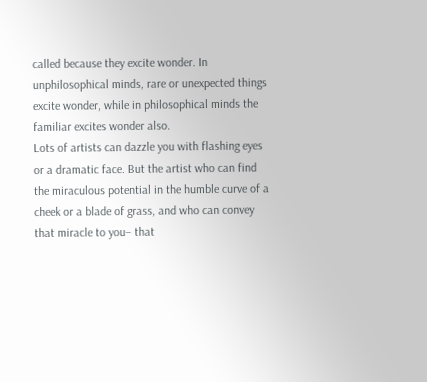called because they excite wonder. In unphilosophical minds, rare or unexpected things excite wonder, while in philosophical minds the familiar excites wonder also.
Lots of artists can dazzle you with flashing eyes or a dramatic face. But the artist who can find the miraculous potential in the humble curve of a cheek or a blade of grass, and who can convey that miracle to you– that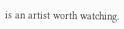is an artist worth watching.